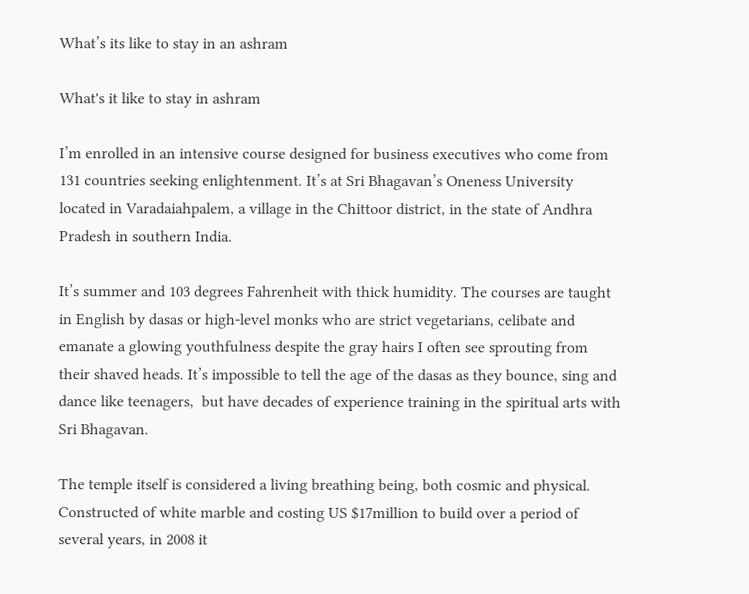What’s its like to stay in an ashram

What's it like to stay in ashram

I’m enrolled in an intensive course designed for business executives who come from 131 countries seeking enlightenment. It’s at Sri Bhagavan’s Oneness University located in Varadaiahpalem, a village in the Chittoor district, in the state of Andhra Pradesh in southern India.

It’s summer and 103 degrees Fahrenheit with thick humidity. The courses are taught in English by dasas or high-level monks who are strict vegetarians, celibate and emanate a glowing youthfulness despite the gray hairs I often see sprouting from their shaved heads. It’s impossible to tell the age of the dasas as they bounce, sing and dance like teenagers,  but have decades of experience training in the spiritual arts with Sri Bhagavan.

The temple itself is considered a living breathing being, both cosmic and physical. Constructed of white marble and costing US $17million to build over a period of several years, in 2008 it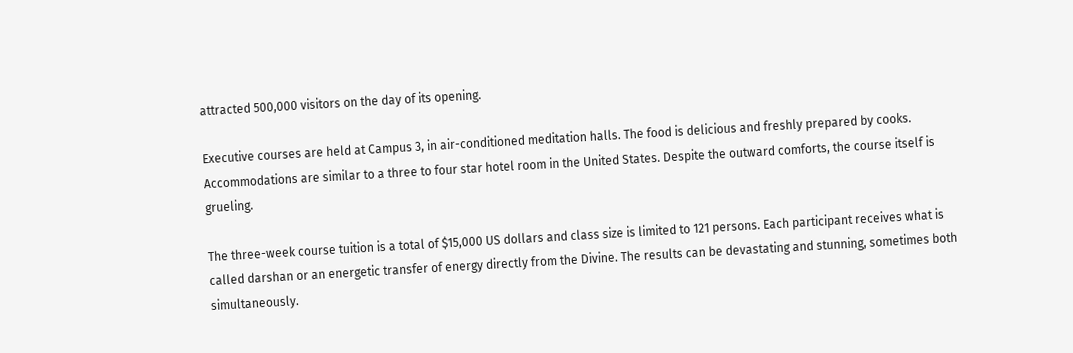attracted 500,000 visitors on the day of its opening.

Executive courses are held at Campus 3, in air-conditioned meditation halls. The food is delicious and freshly prepared by cooks. Accommodations are similar to a three to four star hotel room in the United States. Despite the outward comforts, the course itself is grueling.

The three-week course tuition is a total of $15,000 US dollars and class size is limited to 121 persons. Each participant receives what is called darshan or an energetic transfer of energy directly from the Divine. The results can be devastating and stunning, sometimes both simultaneously.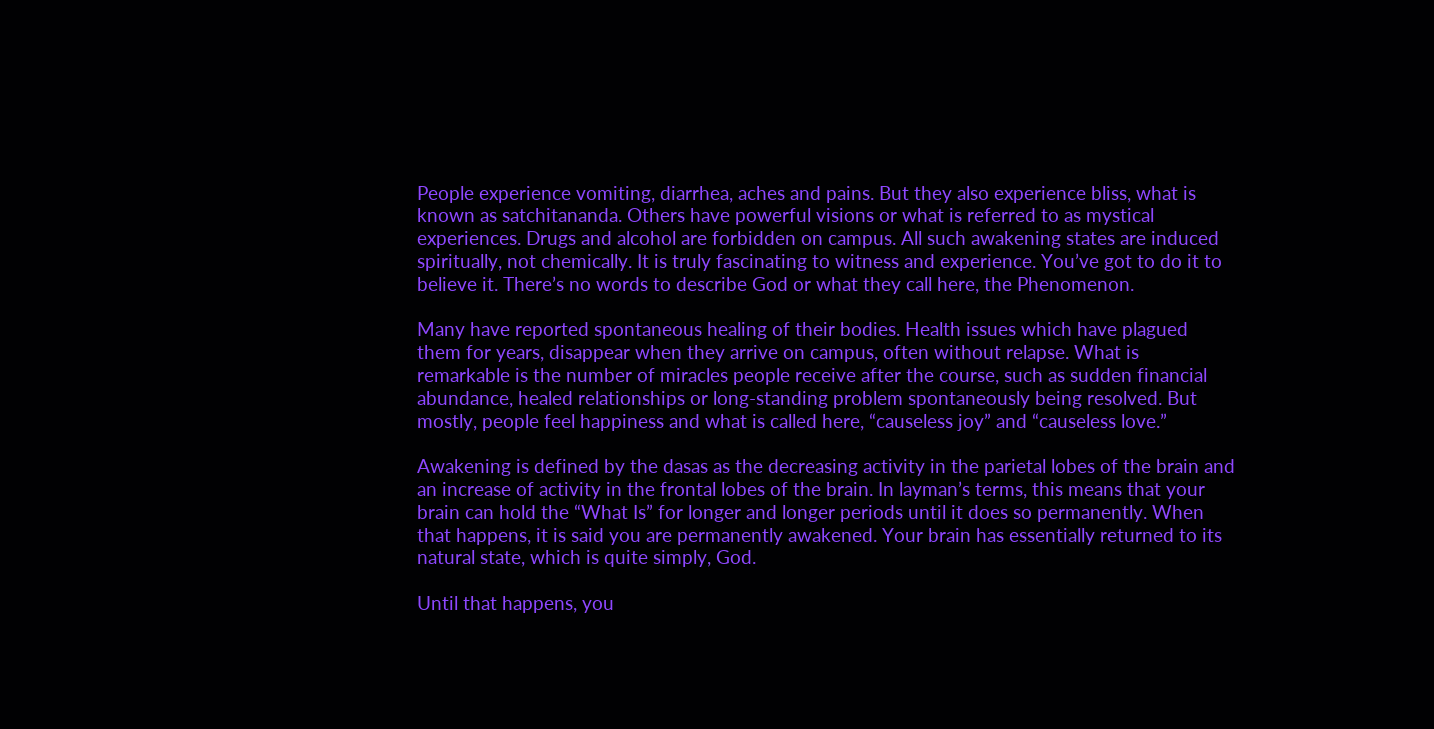People experience vomiting, diarrhea, aches and pains. But they also experience bliss, what is known as satchitananda. Others have powerful visions or what is referred to as mystical experiences. Drugs and alcohol are forbidden on campus. All such awakening states are induced spiritually, not chemically. It is truly fascinating to witness and experience. You’ve got to do it to believe it. There’s no words to describe God or what they call here, the Phenomenon.

Many have reported spontaneous healing of their bodies. Health issues which have plagued them for years, disappear when they arrive on campus, often without relapse. What is remarkable is the number of miracles people receive after the course, such as sudden financial abundance, healed relationships or long-standing problem spontaneously being resolved. But mostly, people feel happiness and what is called here, “causeless joy” and “causeless love.”

Awakening is defined by the dasas as the decreasing activity in the parietal lobes of the brain and an increase of activity in the frontal lobes of the brain. In layman’s terms, this means that your brain can hold the “What Is” for longer and longer periods until it does so permanently. When that happens, it is said you are permanently awakened. Your brain has essentially returned to its natural state, which is quite simply, God.

Until that happens, you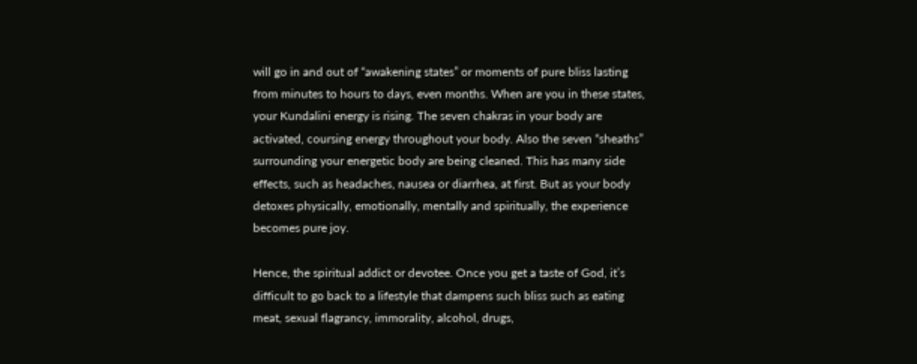will go in and out of “awakening states” or moments of pure bliss lasting from minutes to hours to days, even months. When are you in these states, your Kundalini energy is rising. The seven chakras in your body are activated, coursing energy throughout your body. Also the seven “sheaths” surrounding your energetic body are being cleaned. This has many side effects, such as headaches, nausea or diarrhea, at first. But as your body detoxes physically, emotionally, mentally and spiritually, the experience becomes pure joy.

Hence, the spiritual addict or devotee. Once you get a taste of God, it’s difficult to go back to a lifestyle that dampens such bliss such as eating meat, sexual flagrancy, immorality, alcohol, drugs,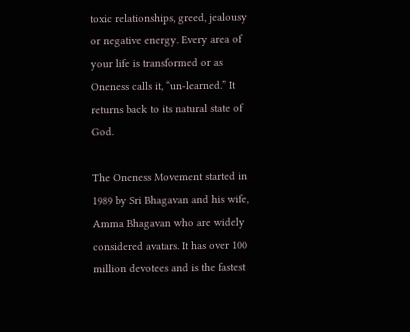toxic relationships, greed, jealousy or negative energy. Every area of your life is transformed or as Oneness calls it, “un-learned.” It returns back to its natural state of God.

The Oneness Movement started in 1989 by Sri Bhagavan and his wife, Amma Bhagavan who are widely considered avatars. It has over 100 million devotees and is the fastest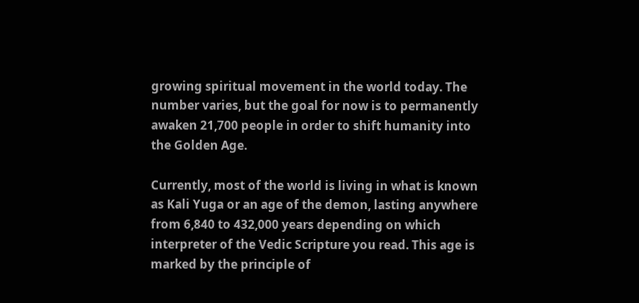growing spiritual movement in the world today. The number varies, but the goal for now is to permanently awaken 21,700 people in order to shift humanity into the Golden Age.

Currently, most of the world is living in what is known as Kali Yuga or an age of the demon, lasting anywhere from 6,840 to 432,000 years depending on which interpreter of the Vedic Scripture you read. This age is marked by the principle of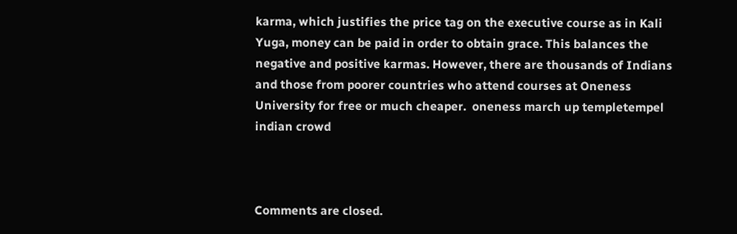karma, which justifies the price tag on the executive course as in Kali Yuga, money can be paid in order to obtain grace. This balances the negative and positive karmas. However, there are thousands of Indians and those from poorer countries who attend courses at Oneness University for free or much cheaper.  oneness march up templetempel indian crowd



Comments are closed.